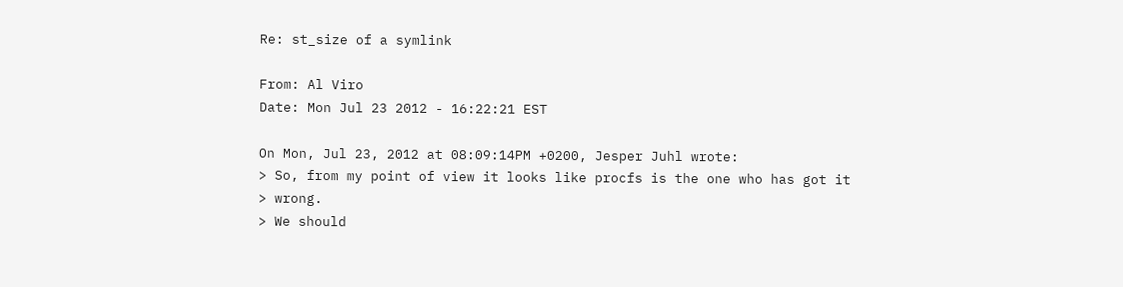Re: st_size of a symlink

From: Al Viro
Date: Mon Jul 23 2012 - 16:22:21 EST

On Mon, Jul 23, 2012 at 08:09:14PM +0200, Jesper Juhl wrote:
> So, from my point of view it looks like procfs is the one who has got it
> wrong.
> We should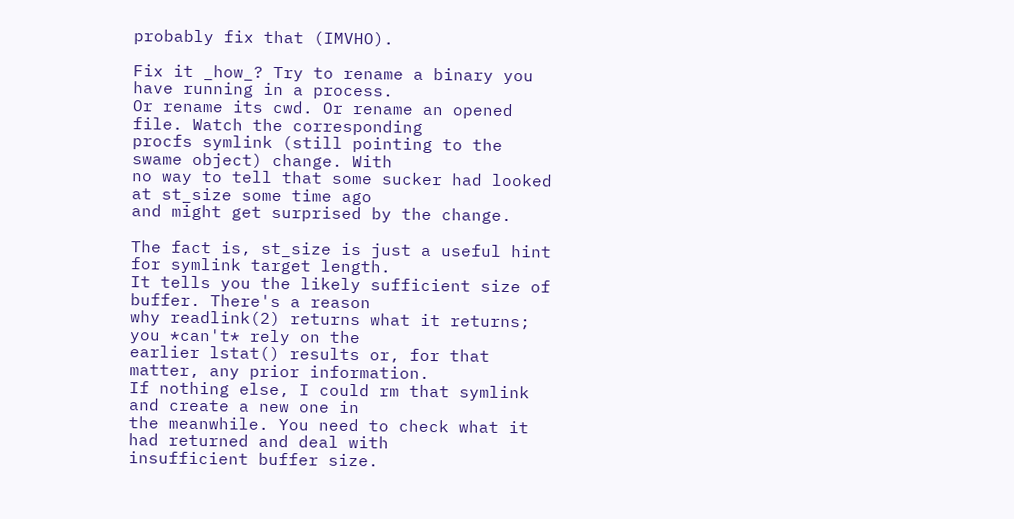probably fix that (IMVHO).

Fix it _how_? Try to rename a binary you have running in a process.
Or rename its cwd. Or rename an opened file. Watch the corresponding
procfs symlink (still pointing to the swame object) change. With
no way to tell that some sucker had looked at st_size some time ago
and might get surprised by the change.

The fact is, st_size is just a useful hint for symlink target length.
It tells you the likely sufficient size of buffer. There's a reason
why readlink(2) returns what it returns; you *can't* rely on the
earlier lstat() results or, for that matter, any prior information.
If nothing else, I could rm that symlink and create a new one in
the meanwhile. You need to check what it had returned and deal with
insufficient buffer size.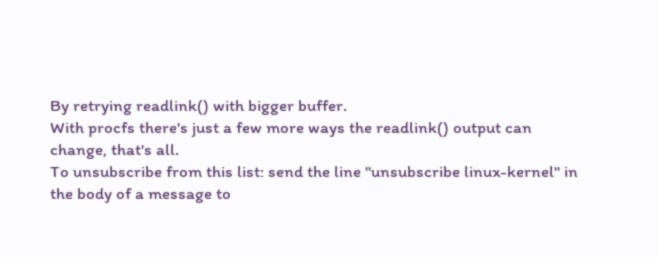By retrying readlink() with bigger buffer.
With procfs there's just a few more ways the readlink() output can
change, that's all.
To unsubscribe from this list: send the line "unsubscribe linux-kernel" in
the body of a message to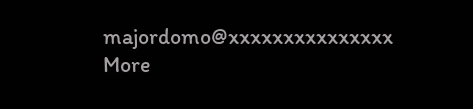majordomo@xxxxxxxxxxxxxxx
More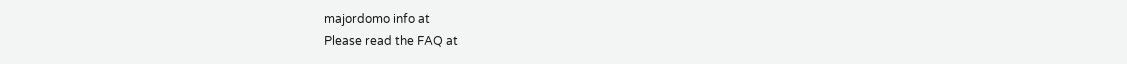majordomo info at
Please read the FAQ at